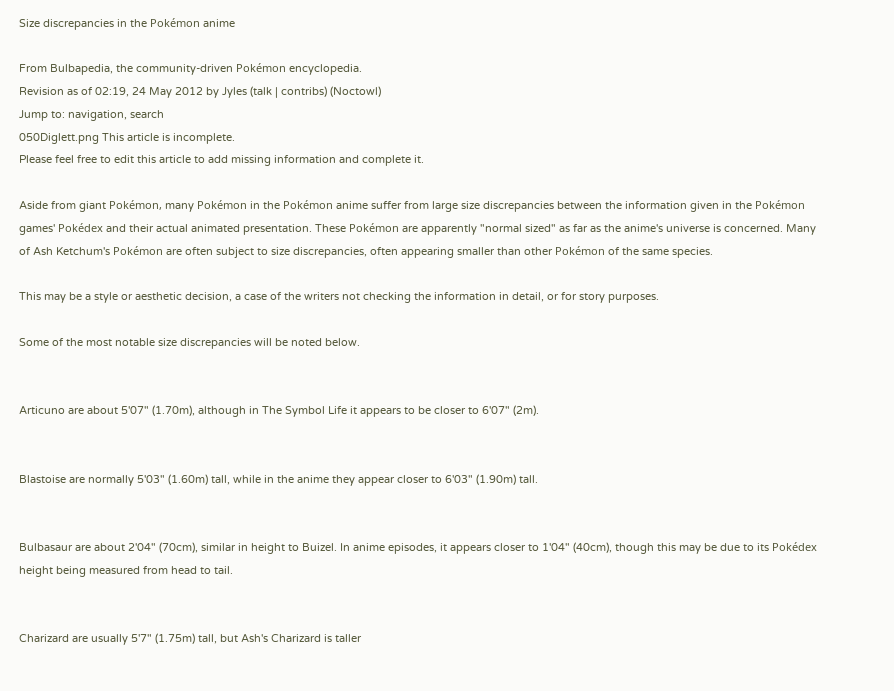Size discrepancies in the Pokémon anime

From Bulbapedia, the community-driven Pokémon encyclopedia.
Revision as of 02:19, 24 May 2012 by Jyles (talk | contribs) (Noctowl)
Jump to: navigation, search
050Diglett.png This article is incomplete.
Please feel free to edit this article to add missing information and complete it.

Aside from giant Pokémon, many Pokémon in the Pokémon anime suffer from large size discrepancies between the information given in the Pokémon games' Pokédex and their actual animated presentation. These Pokémon are apparently "normal sized" as far as the anime's universe is concerned. Many of Ash Ketchum's Pokémon are often subject to size discrepancies, often appearing smaller than other Pokémon of the same species.

This may be a style or aesthetic decision, a case of the writers not checking the information in detail, or for story purposes.

Some of the most notable size discrepancies will be noted below.


Articuno are about 5'07" (1.70m), although in The Symbol Life it appears to be closer to 6'07" (2m).


Blastoise are normally 5'03" (1.60m) tall, while in the anime they appear closer to 6'03" (1.90m) tall.


Bulbasaur are about 2'04" (70cm), similar in height to Buizel. In anime episodes, it appears closer to 1'04" (40cm), though this may be due to its Pokédex height being measured from head to tail.


Charizard are usually 5'7" (1.75m) tall, but Ash's Charizard is taller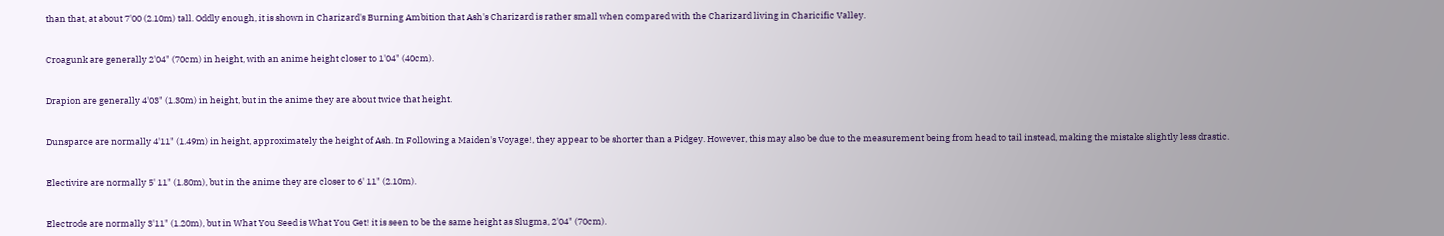than that, at about 7'00 (2.10m) tall. Oddly enough, it is shown in Charizard's Burning Ambition that Ash's Charizard is rather small when compared with the Charizard living in Charicific Valley.


Croagunk are generally 2'04" (70cm) in height, with an anime height closer to 1'04" (40cm).


Drapion are generally 4'03" (1.30m) in height, but in the anime they are about twice that height.


Dunsparce are normally 4'11" (1.49m) in height, approximately the height of Ash. In Following a Maiden's Voyage!, they appear to be shorter than a Pidgey. However, this may also be due to the measurement being from head to tail instead, making the mistake slightly less drastic.


Electivire are normally 5' 11" (1.80m), but in the anime they are closer to 6' 11" (2.10m).


Electrode are normally 3'11" (1.20m), but in What You Seed is What You Get! it is seen to be the same height as Slugma, 2'04" (70cm).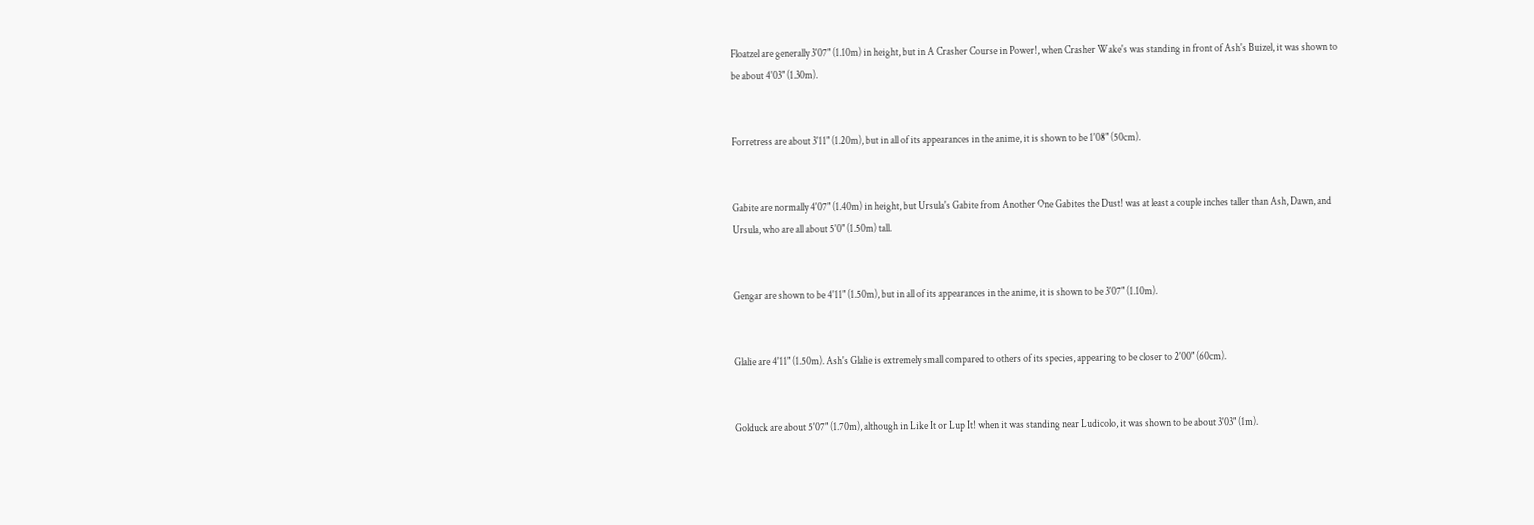Floatzel are generally 3'07" (1.10m) in height, but in A Crasher Course in Power!, when Crasher Wake's was standing in front of Ash's Buizel, it was shown to be about 4'03" (1.30m).


Forretress are about 3'11" (1.20m), but in all of its appearances in the anime, it is shown to be 1'08" (50cm).


Gabite are normally 4'07" (1.40m) in height, but Ursula's Gabite from Another One Gabites the Dust! was at least a couple inches taller than Ash, Dawn, and Ursula, who are all about 5'0" (1.50m) tall.


Gengar are shown to be 4'11" (1.50m), but in all of its appearances in the anime, it is shown to be 3'07" (1.10m).


Glalie are 4'11" (1.50m). Ash's Glalie is extremely small compared to others of its species, appearing to be closer to 2'00" (60cm).


Golduck are about 5'07" (1.70m), although in Like It or Lup It! when it was standing near Ludicolo, it was shown to be about 3'03" (1m).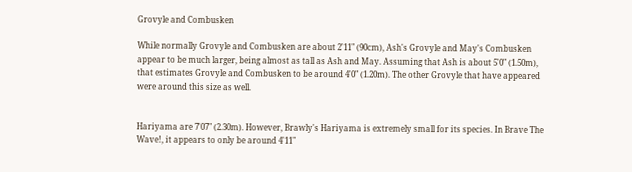Grovyle and Combusken

While normally Grovyle and Combusken are about 2'11" (90cm), Ash's Grovyle and May's Combusken appear to be much larger, being almost as tall as Ash and May. Assuming that Ash is about 5'0" (1.50m), that estimates Grovyle and Combusken to be around 4'0" (1.20m). The other Grovyle that have appeared were around this size as well.


Hariyama are 7'07" (2.30m). However, Brawly's Hariyama is extremely small for its species. In Brave The Wave!, it appears to only be around 4'11"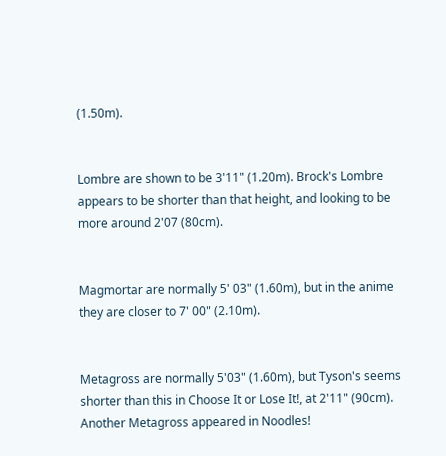(1.50m).


Lombre are shown to be 3'11" (1.20m). Brock's Lombre appears to be shorter than that height, and looking to be more around 2'07 (80cm).


Magmortar are normally 5' 03" (1.60m), but in the anime they are closer to 7' 00" (2.10m).


Metagross are normally 5'03" (1.60m), but Tyson's seems shorter than this in Choose It or Lose It!, at 2'11" (90cm). Another Metagross appeared in Noodles!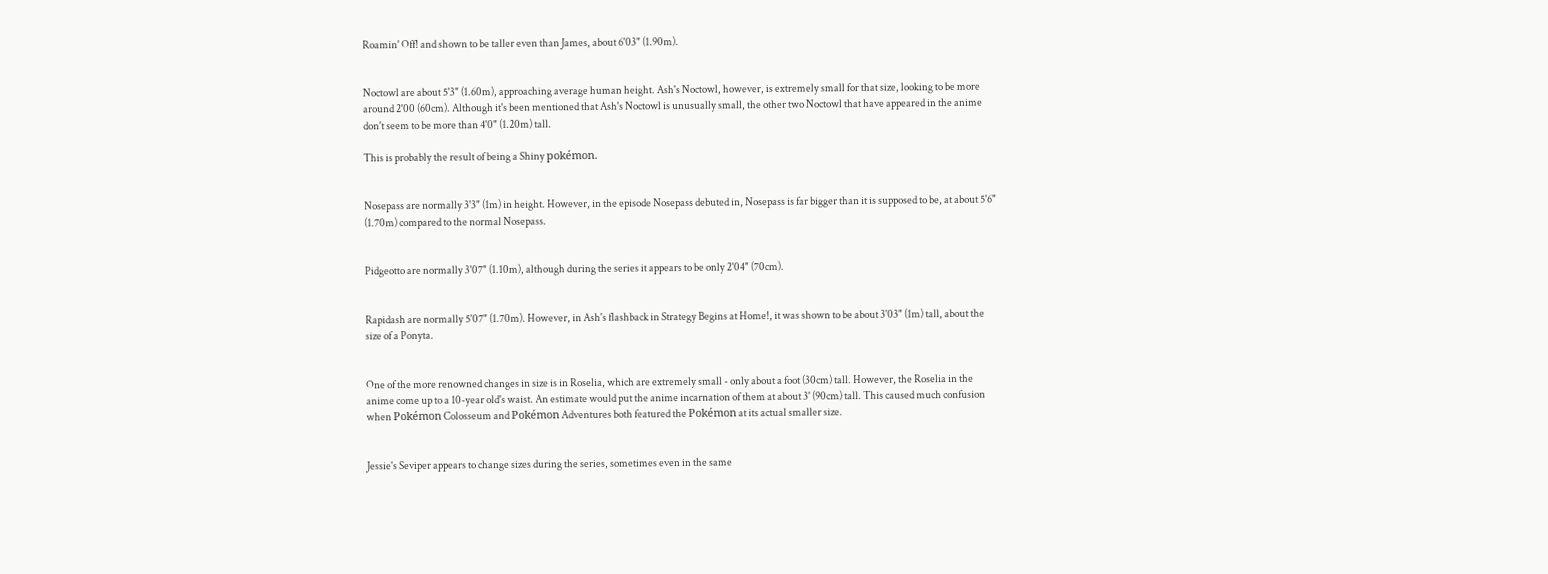Roamin' Off! and shown to be taller even than James, about 6'03" (1.90m).


Noctowl are about 5'3" (1.60m), approaching average human height. Ash's Noctowl, however, is extremely small for that size, looking to be more around 2'00 (60cm). Although it's been mentioned that Ash's Noctowl is unusually small, the other two Noctowl that have appeared in the anime don't seem to be more than 4'0" (1.20m) tall.

This is probably the result of being a Shiny pokémon.


Nosepass are normally 3'3" (1m) in height. However, in the episode Nosepass debuted in, Nosepass is far bigger than it is supposed to be, at about 5'6" (1.70m) compared to the normal Nosepass.


Pidgeotto are normally 3'07" (1.10m), although during the series it appears to be only 2'04" (70cm).


Rapidash are normally 5'07" (1.70m). However, in Ash's flashback in Strategy Begins at Home!, it was shown to be about 3'03" (1m) tall, about the size of a Ponyta.


One of the more renowned changes in size is in Roselia, which are extremely small - only about a foot (30cm) tall. However, the Roselia in the anime come up to a 10-year old's waist. An estimate would put the anime incarnation of them at about 3' (90cm) tall. This caused much confusion when Pokémon Colosseum and Pokémon Adventures both featured the Pokémon at its actual smaller size.


Jessie's Seviper appears to change sizes during the series, sometimes even in the same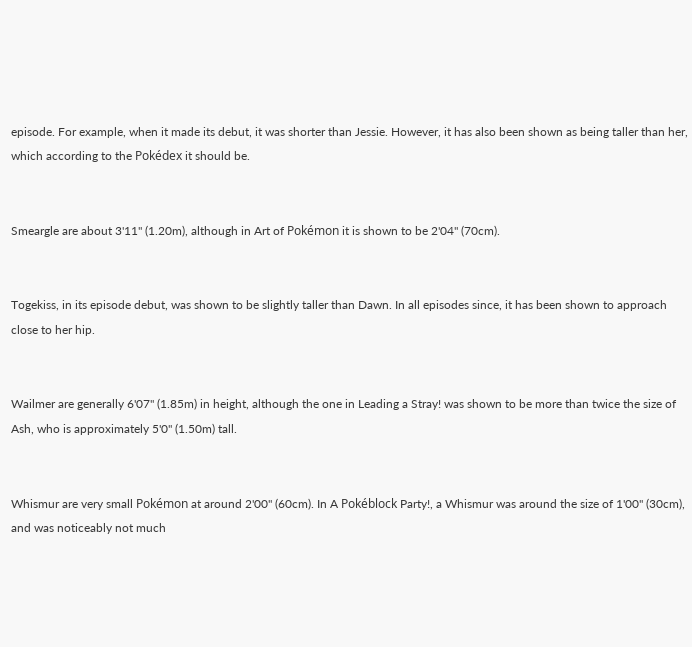episode. For example, when it made its debut, it was shorter than Jessie. However, it has also been shown as being taller than her, which according to the Pokédex it should be.


Smeargle are about 3'11" (1.20m), although in Art of Pokémon it is shown to be 2'04" (70cm).


Togekiss, in its episode debut, was shown to be slightly taller than Dawn. In all episodes since, it has been shown to approach close to her hip.


Wailmer are generally 6'07" (1.85m) in height, although the one in Leading a Stray! was shown to be more than twice the size of Ash, who is approximately 5'0" (1.50m) tall.


Whismur are very small Pokémon at around 2'00" (60cm). In A Pokéblock Party!, a Whismur was around the size of 1'00" (30cm), and was noticeably not much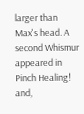larger than Max's head. A second Whismur appeared in Pinch Healing! and,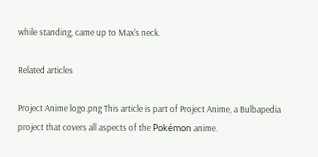while standing, came up to Max's neck.

Related articles

Project Anime logo.png This article is part of Project Anime, a Bulbapedia project that covers all aspects of the Pokémon anime.